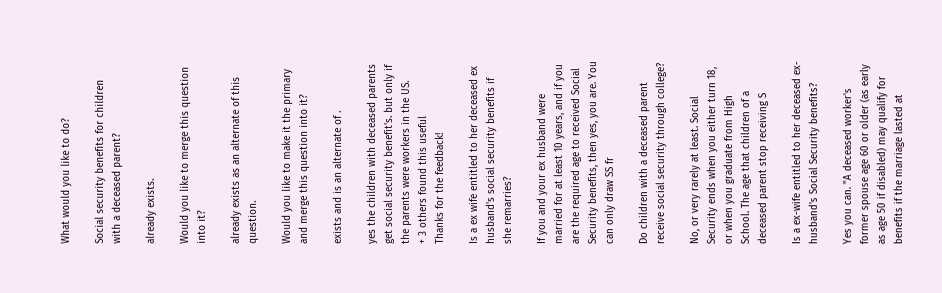What would you like to do?

Social security benefits for children with a deceased parent?

already exists.

Would you like to merge this question into it?

already exists as an alternate of this question.

Would you like to make it the primary and merge this question into it?

exists and is an alternate of .

yes the children with deceased parents get social security benefit's. but only if the parents were workers in the US.
+ 3 others found this useful
Thanks for the feedback!

Is a ex wife entitled to her deceased ex husband's social security benefits if she remarries?

If you and your ex husband were married for at least 10 years, and if you are the required age to received Social Security benefits, then yes, you are. You can only draw SS fr

Do children with a deceased parent receive social security through college?

No, or very rarely at least. Social Security ends when you either turn 18, or when you graduate from High School. The age that children of a deceased parent stop receiving S

Is a ex-wife entitled to her deceased ex-husband's Social Security benefits?

Yes you can. "A deceased worker's former spouse age 60 or older (as early as age 50 if disabled) may qualify for benefits if the marriage lasted at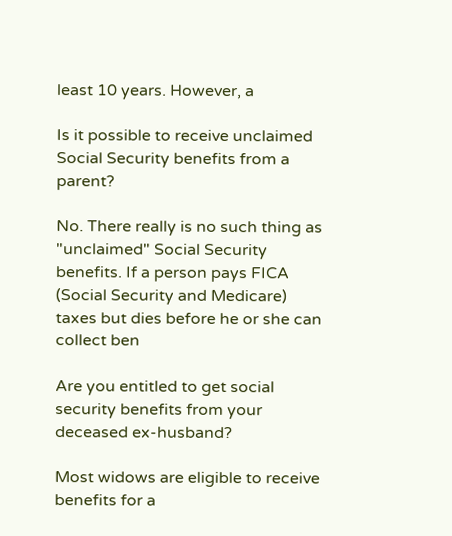least 10 years. However, a

Is it possible to receive unclaimed Social Security benefits from a parent?

No. There really is no such thing as "unclaimed" Social Security benefits. If a person pays FICA (Social Security and Medicare) taxes but dies before he or she can collect ben

Are you entitled to get social security benefits from your deceased ex-husband?

Most widows are eligible to receive benefits for a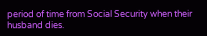period of time from Social Security when their husband dies.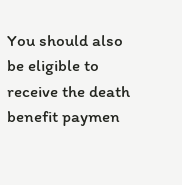You should also be eligible to receive the death benefit paymen